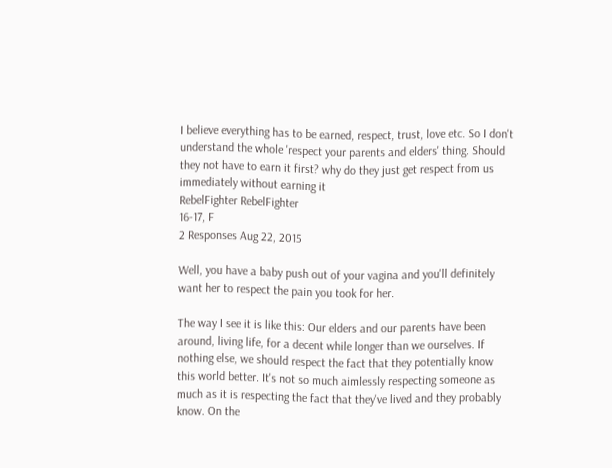I believe everything has to be earned, respect, trust, love etc. So I don't understand the whole 'respect your parents and elders' thing. Should they not have to earn it first? why do they just get respect from us immediately without earning it
RebelFighter RebelFighter
16-17, F
2 Responses Aug 22, 2015

Well, you have a baby push out of your vagina and you'll definitely want her to respect the pain you took for her.

The way I see it is like this: Our elders and our parents have been around, living life, for a decent while longer than we ourselves. If nothing else, we should respect the fact that they potentially know this world better. It's not so much aimlessly respecting someone as much as it is respecting the fact that they've lived and they probably know. On the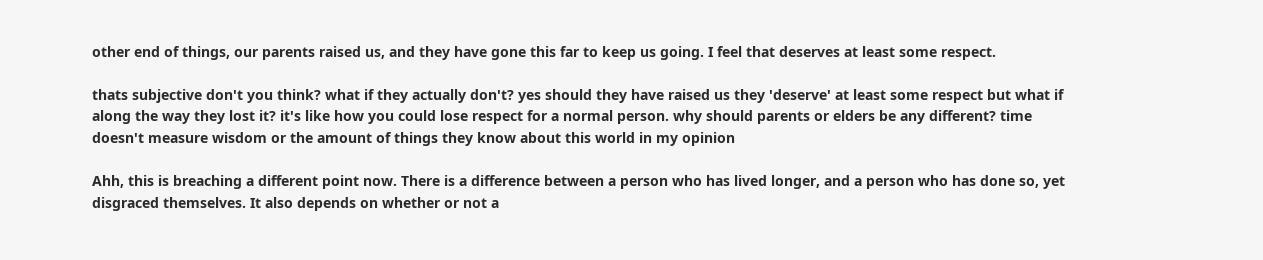other end of things, our parents raised us, and they have gone this far to keep us going. I feel that deserves at least some respect.

thats subjective don't you think? what if they actually don't? yes should they have raised us they 'deserve' at least some respect but what if along the way they lost it? it's like how you could lose respect for a normal person. why should parents or elders be any different? time doesn't measure wisdom or the amount of things they know about this world in my opinion

Ahh, this is breaching a different point now. There is a difference between a person who has lived longer, and a person who has done so, yet disgraced themselves. It also depends on whether or not a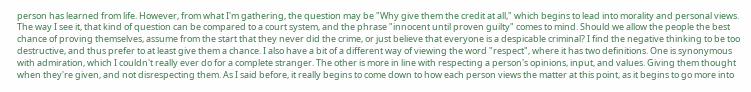person has learned from life. However, from what I'm gathering, the question may be "Why give them the credit at all," which begins to lead into morality and personal views. The way I see it, that kind of question can be compared to a court system, and the phrase "innocent until proven guilty" comes to mind. Should we allow the people the best chance of proving themselves, assume from the start that they never did the crime, or just believe that everyone is a despicable criminal? I find the negative thinking to be too destructive, and thus prefer to at least give them a chance. I also have a bit of a different way of viewing the word "respect", where it has two definitions. One is synonymous with admiration, which I couldn't really ever do for a complete stranger. The other is more in line with respecting a person's opinions, input, and values. Giving them thought when they're given, and not disrespecting them. As I said before, it really begins to come down to how each person views the matter at this point, as it begins to go more into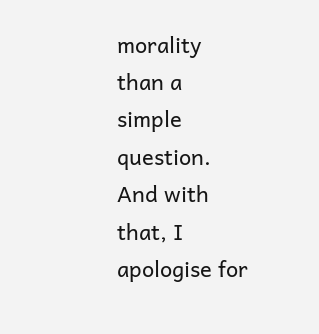morality than a simple question. And with that, I apologise for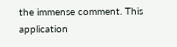the immense comment. This application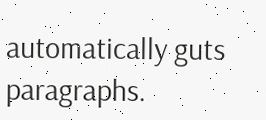automatically guts paragraphs.